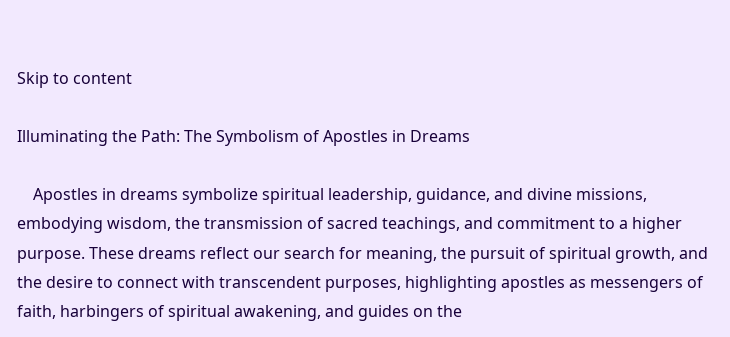Skip to content

Illuminating the Path: The Symbolism of Apostles in Dreams

    Apostles in dreams symbolize spiritual leadership, guidance, and divine missions, embodying wisdom, the transmission of sacred teachings, and commitment to a higher purpose. These dreams reflect our search for meaning, the pursuit of spiritual growth, and the desire to connect with transcendent purposes, highlighting apostles as messengers of faith, harbingers of spiritual awakening, and guides on the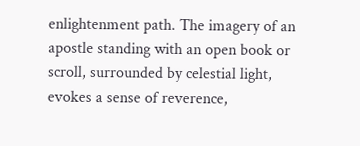enlightenment path. The imagery of an apostle standing with an open book or scroll, surrounded by celestial light, evokes a sense of reverence,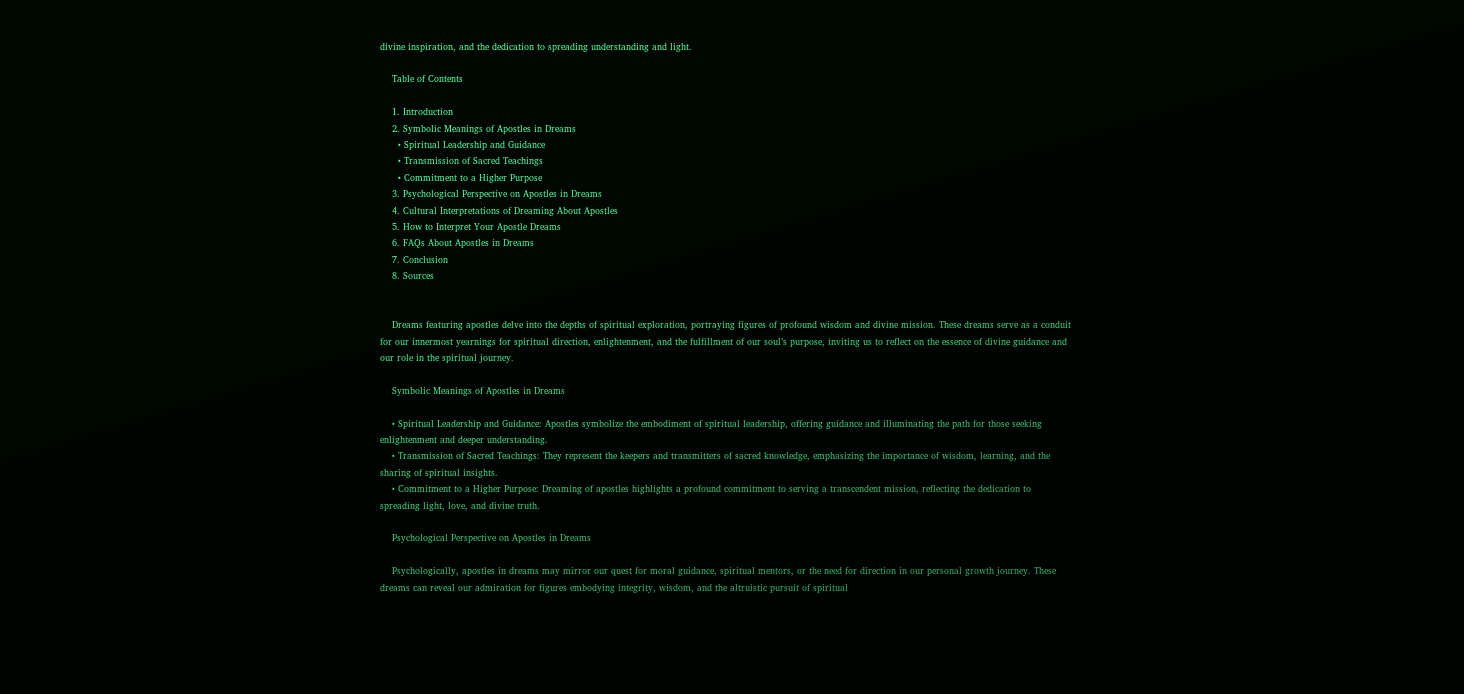divine inspiration, and the dedication to spreading understanding and light.

    Table of Contents

    1. Introduction
    2. Symbolic Meanings of Apostles in Dreams
      • Spiritual Leadership and Guidance
      • Transmission of Sacred Teachings
      • Commitment to a Higher Purpose
    3. Psychological Perspective on Apostles in Dreams
    4. Cultural Interpretations of Dreaming About Apostles
    5. How to Interpret Your Apostle Dreams
    6. FAQs About Apostles in Dreams
    7. Conclusion
    8. Sources


    Dreams featuring apostles delve into the depths of spiritual exploration, portraying figures of profound wisdom and divine mission. These dreams serve as a conduit for our innermost yearnings for spiritual direction, enlightenment, and the fulfillment of our soul’s purpose, inviting us to reflect on the essence of divine guidance and our role in the spiritual journey.

    Symbolic Meanings of Apostles in Dreams

    • Spiritual Leadership and Guidance: Apostles symbolize the embodiment of spiritual leadership, offering guidance and illuminating the path for those seeking enlightenment and deeper understanding.
    • Transmission of Sacred Teachings: They represent the keepers and transmitters of sacred knowledge, emphasizing the importance of wisdom, learning, and the sharing of spiritual insights.
    • Commitment to a Higher Purpose: Dreaming of apostles highlights a profound commitment to serving a transcendent mission, reflecting the dedication to spreading light, love, and divine truth.

    Psychological Perspective on Apostles in Dreams

    Psychologically, apostles in dreams may mirror our quest for moral guidance, spiritual mentors, or the need for direction in our personal growth journey. These dreams can reveal our admiration for figures embodying integrity, wisdom, and the altruistic pursuit of spiritual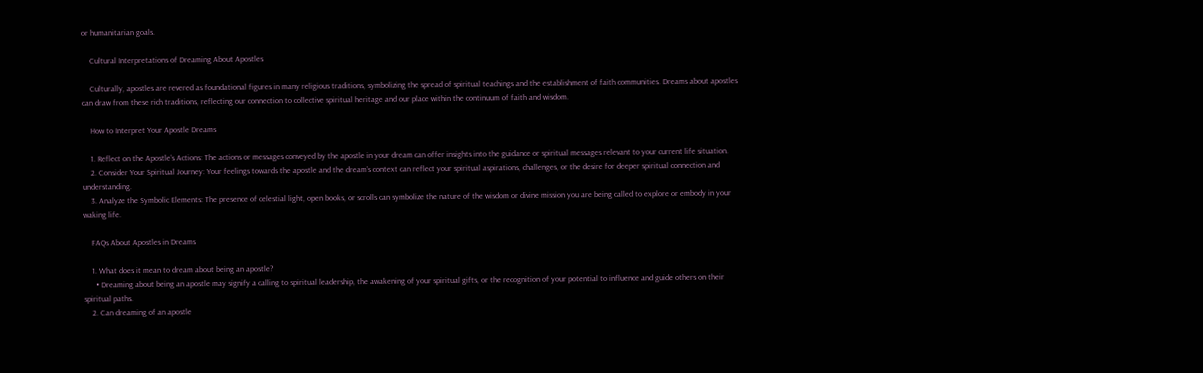or humanitarian goals.

    Cultural Interpretations of Dreaming About Apostles

    Culturally, apostles are revered as foundational figures in many religious traditions, symbolizing the spread of spiritual teachings and the establishment of faith communities. Dreams about apostles can draw from these rich traditions, reflecting our connection to collective spiritual heritage and our place within the continuum of faith and wisdom.

    How to Interpret Your Apostle Dreams

    1. Reflect on the Apostle’s Actions: The actions or messages conveyed by the apostle in your dream can offer insights into the guidance or spiritual messages relevant to your current life situation.
    2. Consider Your Spiritual Journey: Your feelings towards the apostle and the dream’s context can reflect your spiritual aspirations, challenges, or the desire for deeper spiritual connection and understanding.
    3. Analyze the Symbolic Elements: The presence of celestial light, open books, or scrolls can symbolize the nature of the wisdom or divine mission you are being called to explore or embody in your waking life.

    FAQs About Apostles in Dreams

    1. What does it mean to dream about being an apostle?
      • Dreaming about being an apostle may signify a calling to spiritual leadership, the awakening of your spiritual gifts, or the recognition of your potential to influence and guide others on their spiritual paths.
    2. Can dreaming of an apostle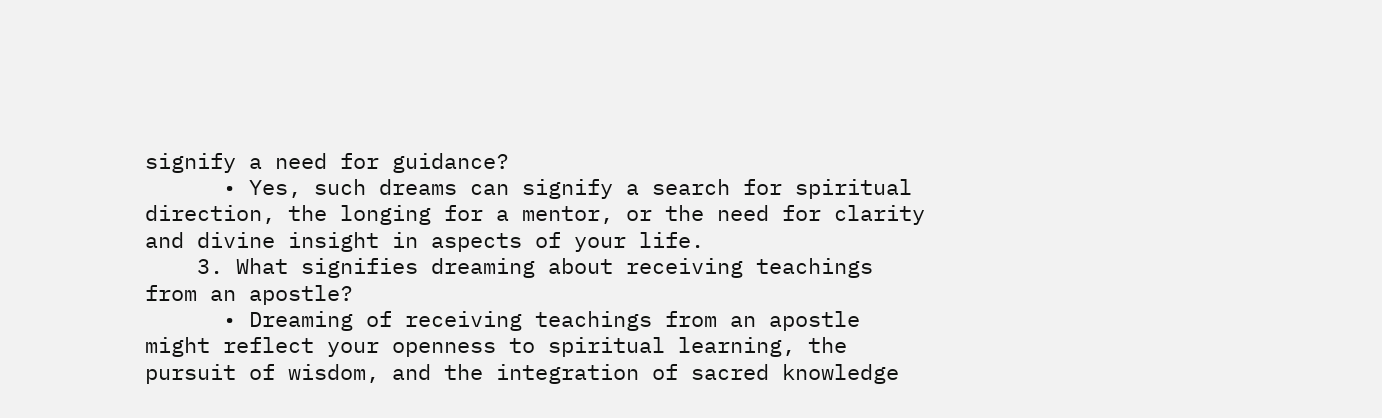signify a need for guidance?
      • Yes, such dreams can signify a search for spiritual direction, the longing for a mentor, or the need for clarity and divine insight in aspects of your life.
    3. What signifies dreaming about receiving teachings from an apostle?
      • Dreaming of receiving teachings from an apostle might reflect your openness to spiritual learning, the pursuit of wisdom, and the integration of sacred knowledge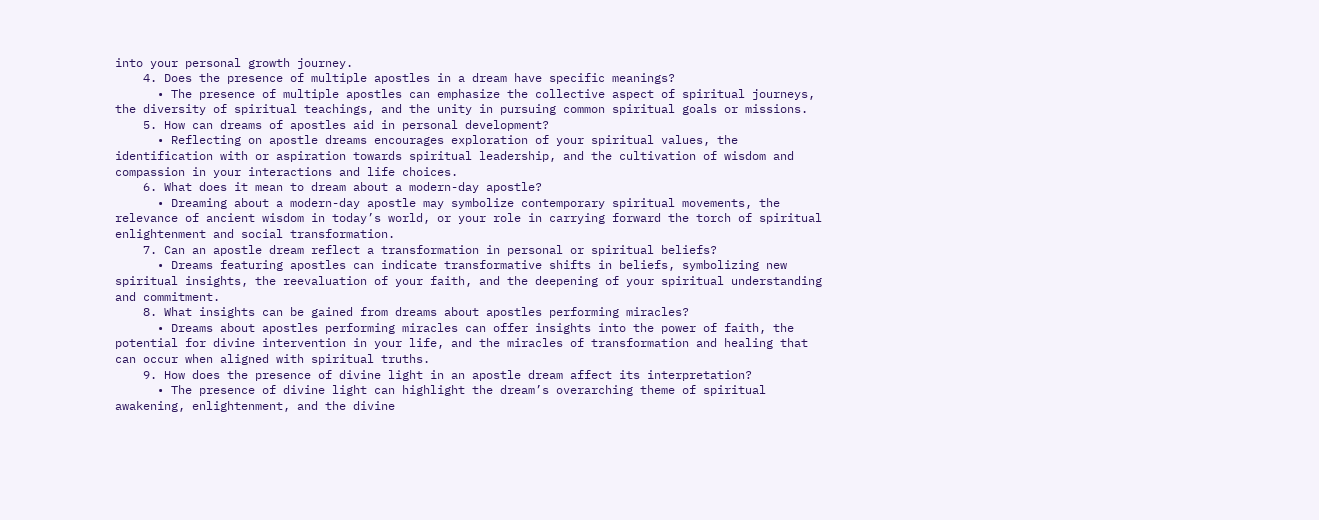into your personal growth journey.
    4. Does the presence of multiple apostles in a dream have specific meanings?
      • The presence of multiple apostles can emphasize the collective aspect of spiritual journeys, the diversity of spiritual teachings, and the unity in pursuing common spiritual goals or missions.
    5. How can dreams of apostles aid in personal development?
      • Reflecting on apostle dreams encourages exploration of your spiritual values, the identification with or aspiration towards spiritual leadership, and the cultivation of wisdom and compassion in your interactions and life choices.
    6. What does it mean to dream about a modern-day apostle?
      • Dreaming about a modern-day apostle may symbolize contemporary spiritual movements, the relevance of ancient wisdom in today’s world, or your role in carrying forward the torch of spiritual enlightenment and social transformation.
    7. Can an apostle dream reflect a transformation in personal or spiritual beliefs?
      • Dreams featuring apostles can indicate transformative shifts in beliefs, symbolizing new spiritual insights, the reevaluation of your faith, and the deepening of your spiritual understanding and commitment.
    8. What insights can be gained from dreams about apostles performing miracles?
      • Dreams about apostles performing miracles can offer insights into the power of faith, the potential for divine intervention in your life, and the miracles of transformation and healing that can occur when aligned with spiritual truths.
    9. How does the presence of divine light in an apostle dream affect its interpretation?
      • The presence of divine light can highlight the dream’s overarching theme of spiritual awakening, enlightenment, and the divine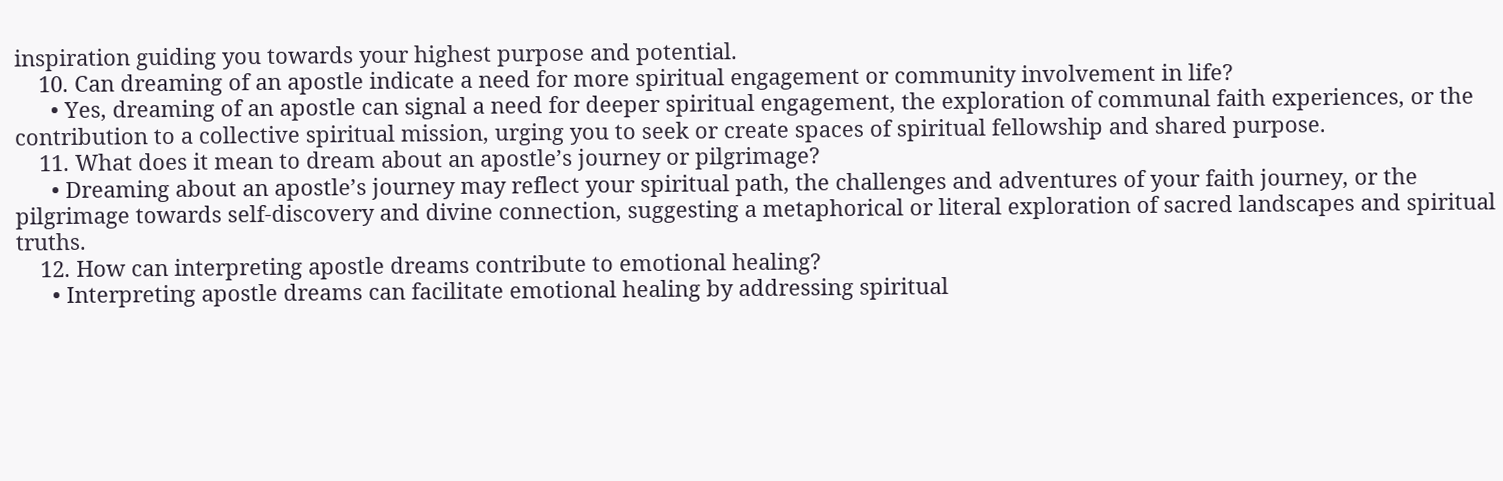inspiration guiding you towards your highest purpose and potential.
    10. Can dreaming of an apostle indicate a need for more spiritual engagement or community involvement in life?
      • Yes, dreaming of an apostle can signal a need for deeper spiritual engagement, the exploration of communal faith experiences, or the contribution to a collective spiritual mission, urging you to seek or create spaces of spiritual fellowship and shared purpose.
    11. What does it mean to dream about an apostle’s journey or pilgrimage?
      • Dreaming about an apostle’s journey may reflect your spiritual path, the challenges and adventures of your faith journey, or the pilgrimage towards self-discovery and divine connection, suggesting a metaphorical or literal exploration of sacred landscapes and spiritual truths.
    12. How can interpreting apostle dreams contribute to emotional healing?
      • Interpreting apostle dreams can facilitate emotional healing by addressing spiritual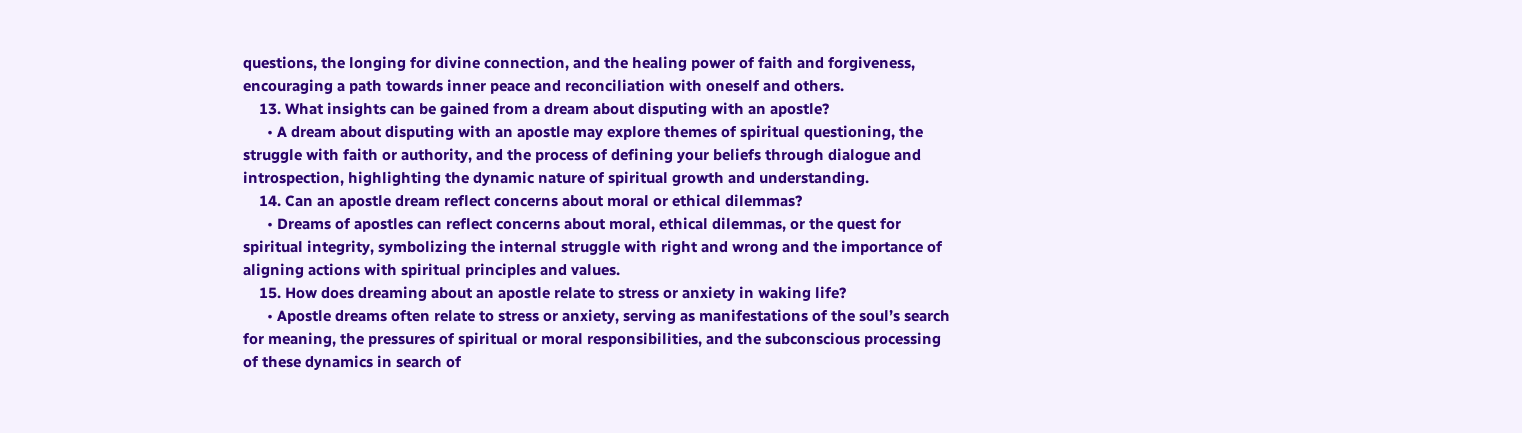questions, the longing for divine connection, and the healing power of faith and forgiveness, encouraging a path towards inner peace and reconciliation with oneself and others.
    13. What insights can be gained from a dream about disputing with an apostle?
      • A dream about disputing with an apostle may explore themes of spiritual questioning, the struggle with faith or authority, and the process of defining your beliefs through dialogue and introspection, highlighting the dynamic nature of spiritual growth and understanding.
    14. Can an apostle dream reflect concerns about moral or ethical dilemmas?
      • Dreams of apostles can reflect concerns about moral, ethical dilemmas, or the quest for spiritual integrity, symbolizing the internal struggle with right and wrong and the importance of aligning actions with spiritual principles and values.
    15. How does dreaming about an apostle relate to stress or anxiety in waking life?
      • Apostle dreams often relate to stress or anxiety, serving as manifestations of the soul’s search for meaning, the pressures of spiritual or moral responsibilities, and the subconscious processing of these dynamics in search of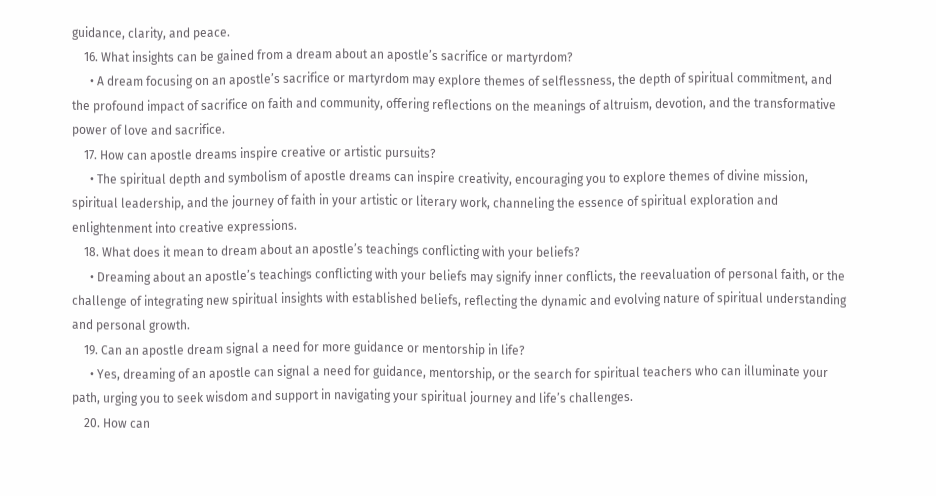guidance, clarity, and peace.
    16. What insights can be gained from a dream about an apostle’s sacrifice or martyrdom?
      • A dream focusing on an apostle’s sacrifice or martyrdom may explore themes of selflessness, the depth of spiritual commitment, and the profound impact of sacrifice on faith and community, offering reflections on the meanings of altruism, devotion, and the transformative power of love and sacrifice.
    17. How can apostle dreams inspire creative or artistic pursuits?
      • The spiritual depth and symbolism of apostle dreams can inspire creativity, encouraging you to explore themes of divine mission, spiritual leadership, and the journey of faith in your artistic or literary work, channeling the essence of spiritual exploration and enlightenment into creative expressions.
    18. What does it mean to dream about an apostle’s teachings conflicting with your beliefs?
      • Dreaming about an apostle’s teachings conflicting with your beliefs may signify inner conflicts, the reevaluation of personal faith, or the challenge of integrating new spiritual insights with established beliefs, reflecting the dynamic and evolving nature of spiritual understanding and personal growth.
    19. Can an apostle dream signal a need for more guidance or mentorship in life?
      • Yes, dreaming of an apostle can signal a need for guidance, mentorship, or the search for spiritual teachers who can illuminate your path, urging you to seek wisdom and support in navigating your spiritual journey and life’s challenges.
    20. How can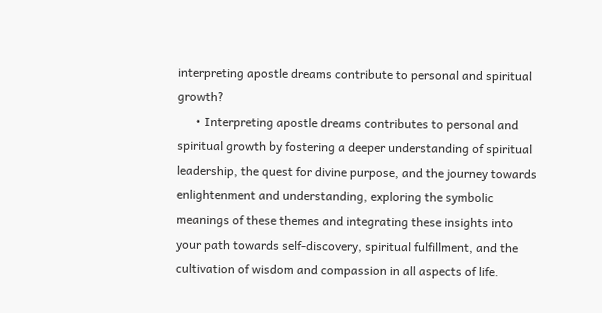interpreting apostle dreams contribute to personal and spiritual growth?
      • Interpreting apostle dreams contributes to personal and spiritual growth by fostering a deeper understanding of spiritual leadership, the quest for divine purpose, and the journey towards enlightenment and understanding, exploring the symbolic meanings of these themes and integrating these insights into your path towards self-discovery, spiritual fulfillment, and the cultivation of wisdom and compassion in all aspects of life.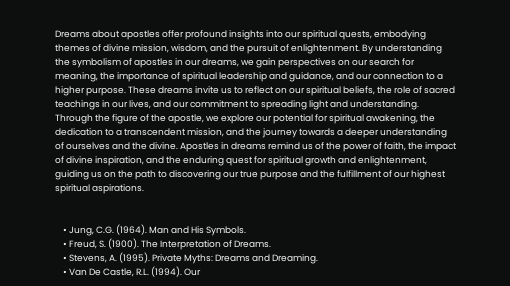Dreams about apostles offer profound insights into our spiritual quests, embodying themes of divine mission, wisdom, and the pursuit of enlightenment. By understanding the symbolism of apostles in our dreams, we gain perspectives on our search for meaning, the importance of spiritual leadership and guidance, and our connection to a higher purpose. These dreams invite us to reflect on our spiritual beliefs, the role of sacred teachings in our lives, and our commitment to spreading light and understanding. Through the figure of the apostle, we explore our potential for spiritual awakening, the dedication to a transcendent mission, and the journey towards a deeper understanding of ourselves and the divine. Apostles in dreams remind us of the power of faith, the impact of divine inspiration, and the enduring quest for spiritual growth and enlightenment, guiding us on the path to discovering our true purpose and the fulfillment of our highest spiritual aspirations.


    • Jung, C.G. (1964). Man and His Symbols.
    • Freud, S. (1900). The Interpretation of Dreams.
    • Stevens, A. (1995). Private Myths: Dreams and Dreaming.
    • Van De Castle, R.L. (1994). Our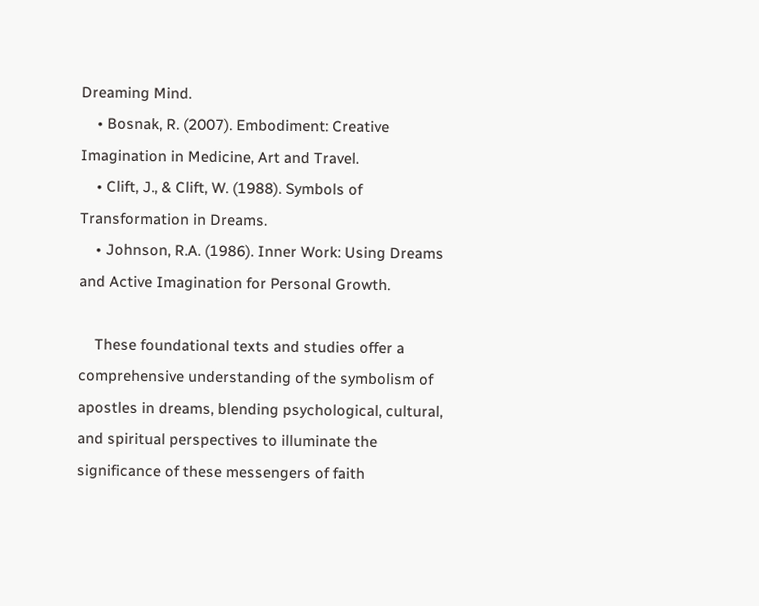Dreaming Mind.
    • Bosnak, R. (2007). Embodiment: Creative Imagination in Medicine, Art and Travel.
    • Clift, J., & Clift, W. (1988). Symbols of Transformation in Dreams.
    • Johnson, R.A. (1986). Inner Work: Using Dreams and Active Imagination for Personal Growth.

    These foundational texts and studies offer a comprehensive understanding of the symbolism of apostles in dreams, blending psychological, cultural, and spiritual perspectives to illuminate the significance of these messengers of faith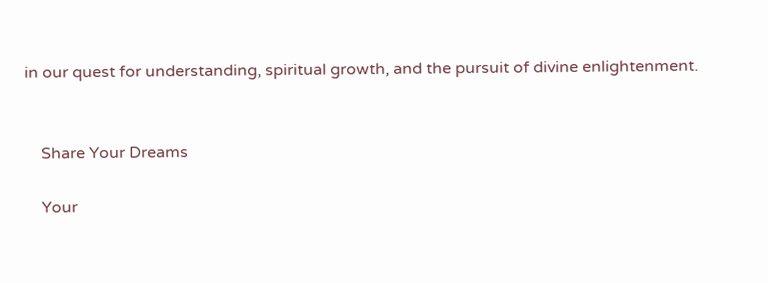in our quest for understanding, spiritual growth, and the pursuit of divine enlightenment.


    Share Your Dreams

    Your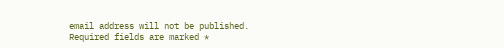email address will not be published. Required fields are marked *